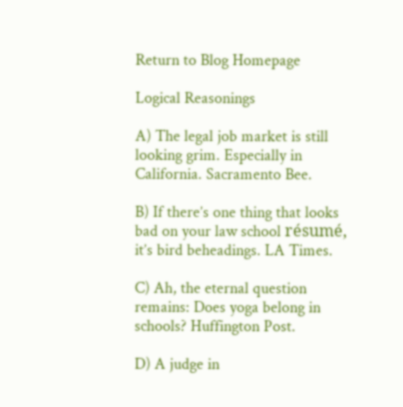Return to Blog Homepage

Logical Reasonings

A) The legal job market is still looking grim. Especially in California. Sacramento Bee.

B) If there’s one thing that looks bad on your law school résumé, it’s bird beheadings. LA Times.

C) Ah, the eternal question remains: Does yoga belong in schools? Huffington Post.

D) A judge in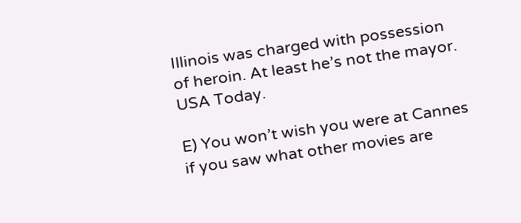Illinois was charged with possession of heroin. At least he’s not the mayor. USA Today.

E) You won’t wish you were at Cannes if you saw what other movies are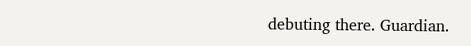debuting there. Guardian.